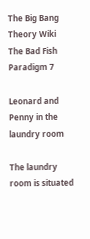The Big Bang Theory Wiki
The Bad Fish Paradigm 7

Leonard and Penny in the laundry room

The laundry room is situated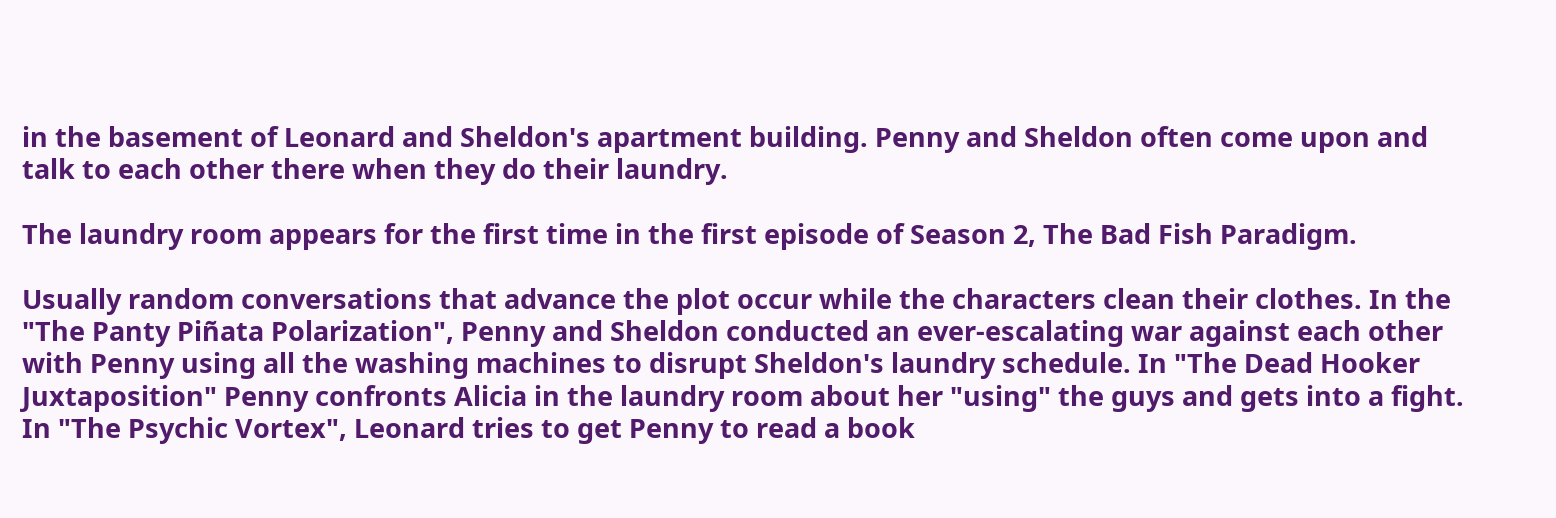in the basement of Leonard and Sheldon's apartment building. Penny and Sheldon often come upon and talk to each other there when they do their laundry.

The laundry room appears for the first time in the first episode of Season 2, The Bad Fish Paradigm.

Usually random conversations that advance the plot occur while the characters clean their clothes. In the "The Panty Piñata Polarization", Penny and Sheldon conducted an ever-escalating war against each other with Penny using all the washing machines to disrupt Sheldon's laundry schedule. In "The Dead Hooker Juxtaposition" Penny confronts Alicia in the laundry room about her "using" the guys and gets into a fight. In "The Psychic Vortex", Leonard tries to get Penny to read a book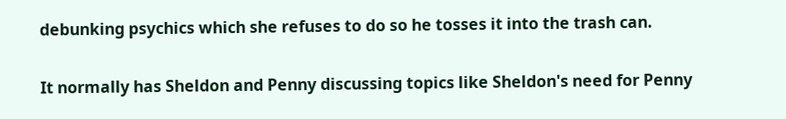debunking psychics which she refuses to do so he tosses it into the trash can.

It normally has Sheldon and Penny discussing topics like Sheldon's need for Penny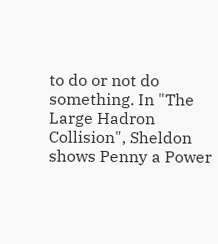to do or not do something. In "The Large Hadron Collision", Sheldon shows Penny a Power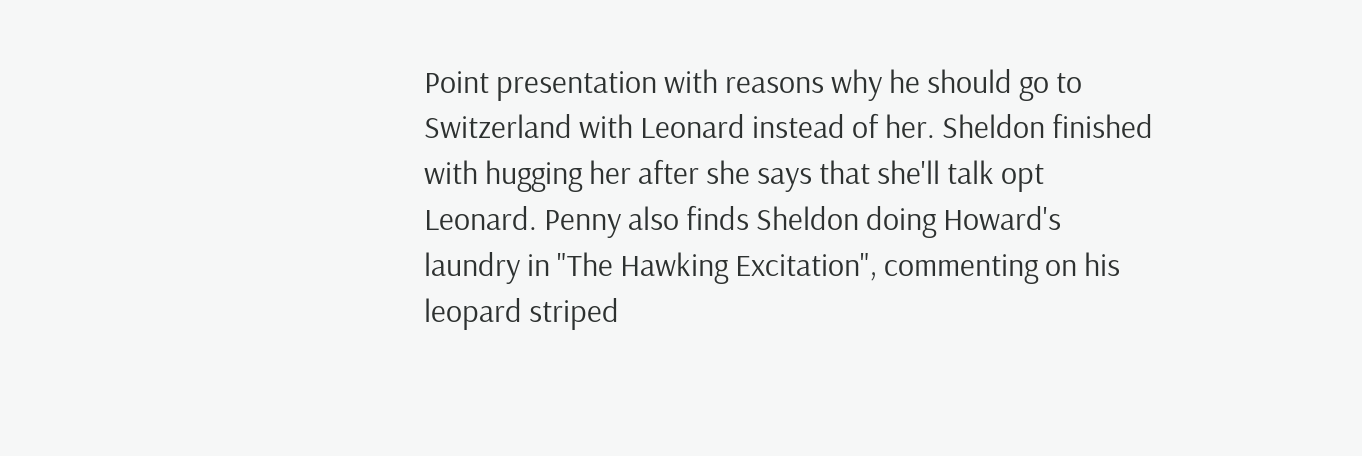Point presentation with reasons why he should go to Switzerland with Leonard instead of her. Sheldon finished with hugging her after she says that she'll talk opt Leonard. Penny also finds Sheldon doing Howard's laundry in "The Hawking Excitation", commenting on his leopard striped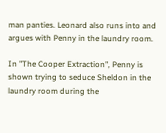man panties. Leonard also runs into and argues with Penny in the laundry room.

In "The Cooper Extraction", Penny is shown trying to seduce Sheldon in the laundry room during the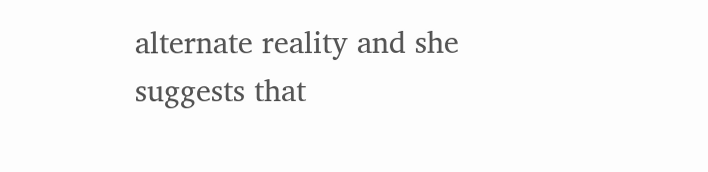alternate reality and she suggests that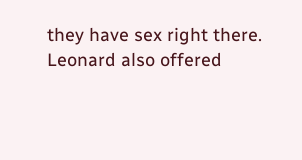they have sex right there. Leonard also offered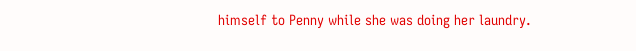himself to Penny while she was doing her laundry.